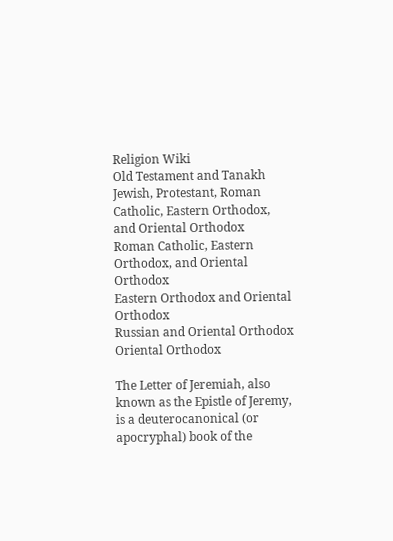Religion Wiki
Old Testament and Tanakh
Jewish, Protestant, Roman Catholic, Eastern Orthodox, and Oriental Orthodox
Roman Catholic, Eastern Orthodox, and Oriental Orthodox
Eastern Orthodox and Oriental Orthodox
Russian and Oriental Orthodox
Oriental Orthodox

The Letter of Jeremiah, also known as the Epistle of Jeremy, is a deuterocanonical (or apocryphal) book of the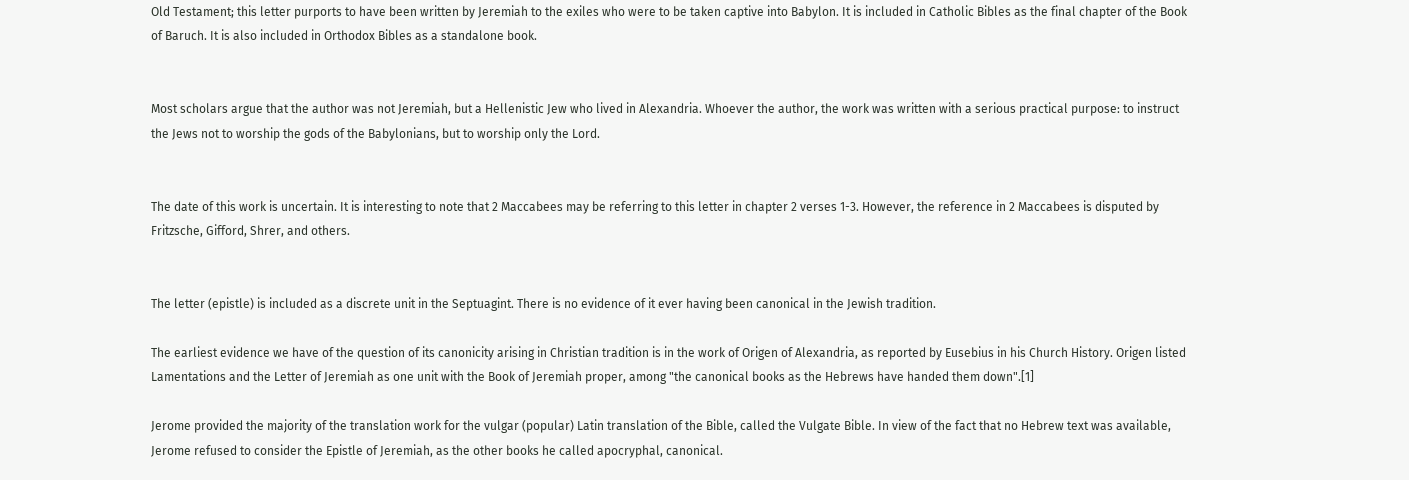Old Testament; this letter purports to have been written by Jeremiah to the exiles who were to be taken captive into Babylon. It is included in Catholic Bibles as the final chapter of the Book of Baruch. It is also included in Orthodox Bibles as a standalone book.


Most scholars argue that the author was not Jeremiah, but a Hellenistic Jew who lived in Alexandria. Whoever the author, the work was written with a serious practical purpose: to instruct the Jews not to worship the gods of the Babylonians, but to worship only the Lord.


The date of this work is uncertain. It is interesting to note that 2 Maccabees may be referring to this letter in chapter 2 verses 1-3. However, the reference in 2 Maccabees is disputed by Fritzsche, Gifford, Shrer, and others.


The letter (epistle) is included as a discrete unit in the Septuagint. There is no evidence of it ever having been canonical in the Jewish tradition.

The earliest evidence we have of the question of its canonicity arising in Christian tradition is in the work of Origen of Alexandria, as reported by Eusebius in his Church History. Origen listed Lamentations and the Letter of Jeremiah as one unit with the Book of Jeremiah proper, among "the canonical books as the Hebrews have handed them down".[1]

Jerome provided the majority of the translation work for the vulgar (popular) Latin translation of the Bible, called the Vulgate Bible. In view of the fact that no Hebrew text was available, Jerome refused to consider the Epistle of Jeremiah, as the other books he called apocryphal, canonical.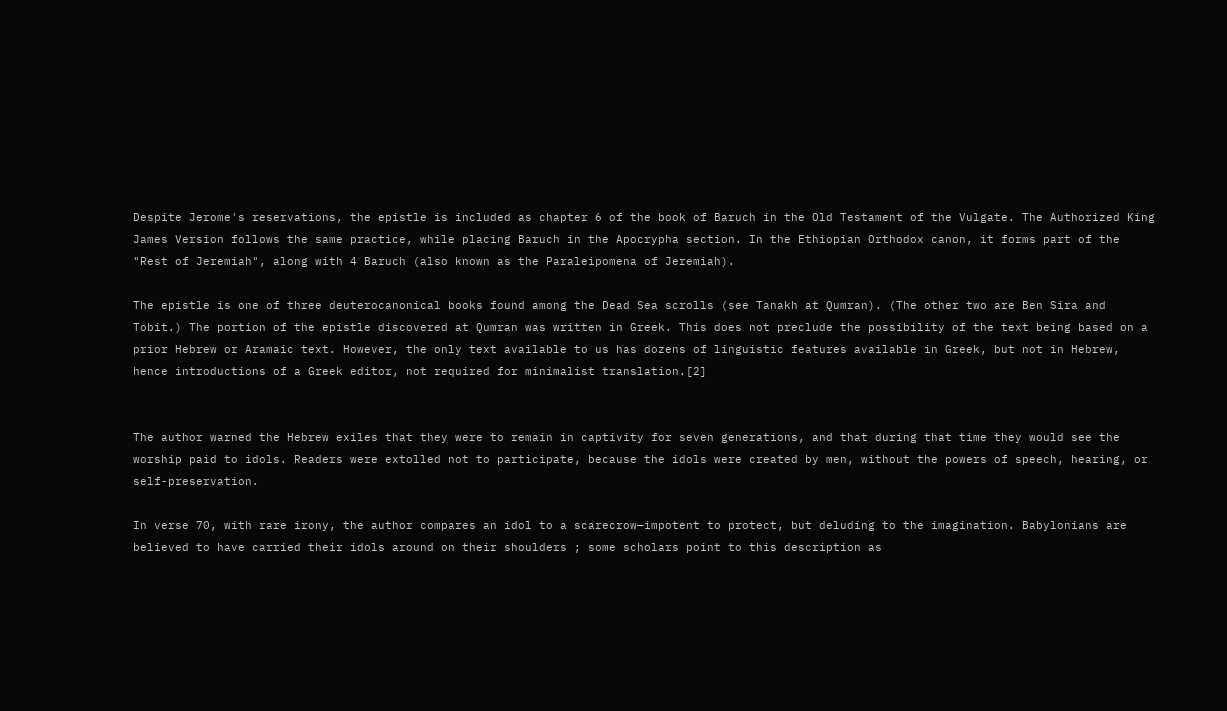Despite Jerome's reservations, the epistle is included as chapter 6 of the book of Baruch in the Old Testament of the Vulgate. The Authorized King James Version follows the same practice, while placing Baruch in the Apocrypha section. In the Ethiopian Orthodox canon, it forms part of the "Rest of Jeremiah", along with 4 Baruch (also known as the Paraleipomena of Jeremiah).

The epistle is one of three deuterocanonical books found among the Dead Sea scrolls (see Tanakh at Qumran). (The other two are Ben Sira and Tobit.) The portion of the epistle discovered at Qumran was written in Greek. This does not preclude the possibility of the text being based on a prior Hebrew or Aramaic text. However, the only text available to us has dozens of linguistic features available in Greek, but not in Hebrew, hence introductions of a Greek editor, not required for minimalist translation.[2]


The author warned the Hebrew exiles that they were to remain in captivity for seven generations, and that during that time they would see the worship paid to idols. Readers were extolled not to participate, because the idols were created by men, without the powers of speech, hearing, or self-preservation.

In verse 70, with rare irony, the author compares an idol to a scarecrow—impotent to protect, but deluding to the imagination. Babylonians are believed to have carried their idols around on their shoulders ; some scholars point to this description as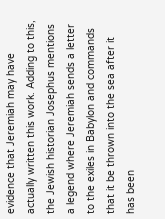evidence that Jeremiah may have actually written this work. Adding to this, the Jewish historian Josephus mentions a legend where Jeremiah sends a letter to the exiles in Babylon and commands that it be thrown into the sea after it has been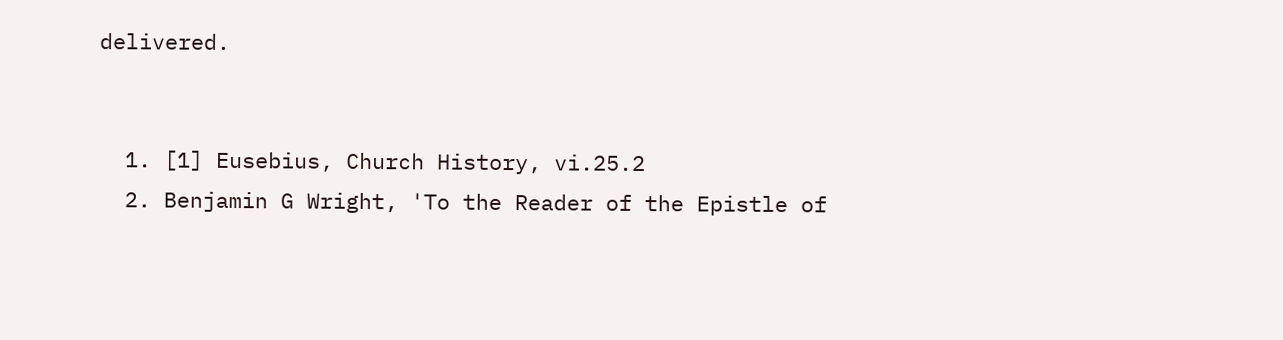delivered.


  1. [1] Eusebius, Church History, vi.25.2
  2. Benjamin G Wright, 'To the Reader of the Epistle of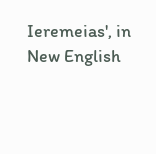Ieremeias', in New English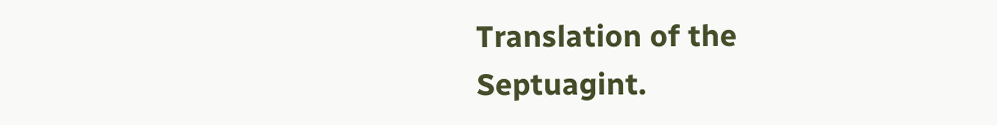Translation of the Septuagint.